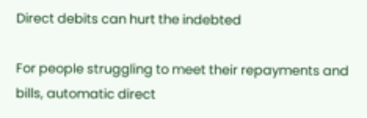Direct debits can hurt the indebted

For people struggling to meet their repayments and bills, automatic direct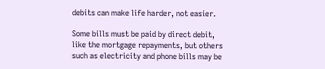debits can make life harder, not easier.

Some bills must be paid by direct debit, like the mortgage repayments, but others such as electricity and phone bills may be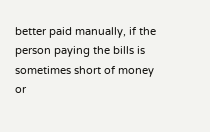better paid manually, if the person paying the bills is sometimes short of money or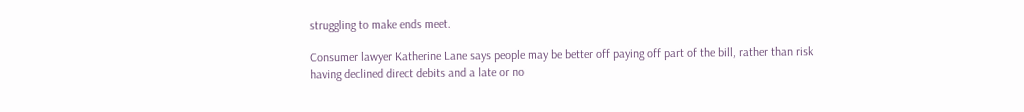struggling to make ends meet.

Consumer lawyer Katherine Lane says people may be better off paying off part of the bill, rather than risk having declined direct debits and a late or no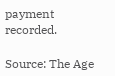payment recorded.

Source: The Age